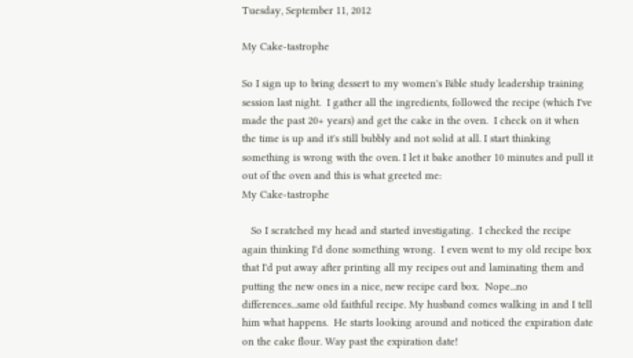Tuesday, September 11, 2012

My Cake-tastrophe

So I sign up to bring dessert to my women's Bible study leadership training session last night.  I gather all the ingredients, followed the recipe (which I've made the past 20+ years) and get the cake in the oven.  I check on it when the time is up and it's still bubbly and not solid at all. I start thinking something is wrong with the oven. I let it bake another 10 minutes and pull it out of the oven and this is what greeted me:
My Cake-tastrophe

   So I scratched my head and started investigating.  I checked the recipe again thinking I'd done something wrong.  I even went to my old recipe box that I'd put away after printing all my recipes out and laminating them and putting the new ones in a nice, new recipe card box.  Nope...no differences...same old faithful recipe. My husband comes walking in and I tell him what happens.  He starts looking around and noticed the expiration date on the cake flour. Way past the expiration date!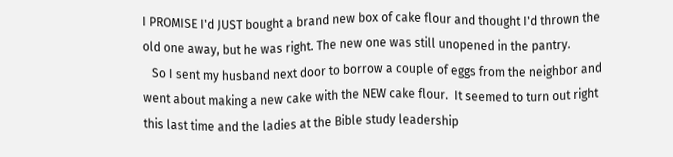I PROMISE I'd JUST bought a brand new box of cake flour and thought I'd thrown the old one away, but he was right. The new one was still unopened in the pantry.
   So I sent my husband next door to borrow a couple of eggs from the neighbor and went about making a new cake with the NEW cake flour.  It seemed to turn out right this last time and the ladies at the Bible study leadership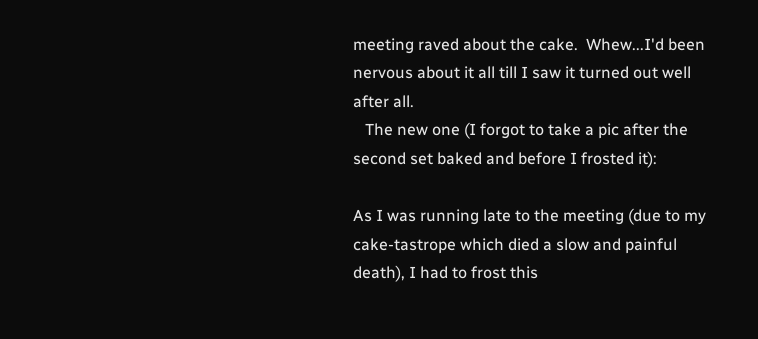meeting raved about the cake.  Whew...I'd been nervous about it all till I saw it turned out well after all.
   The new one (I forgot to take a pic after the second set baked and before I frosted it):

As I was running late to the meeting (due to my cake-tastrope which died a slow and painful death), I had to frost this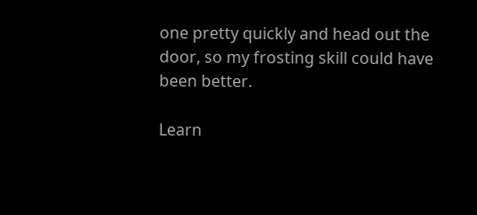one pretty quickly and head out the door, so my frosting skill could have been better.

Learn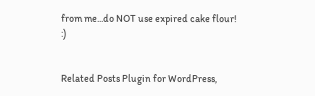from me...do NOT use expired cake flour! :)


Related Posts Plugin for WordPress,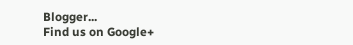Blogger...
Find us on Google+